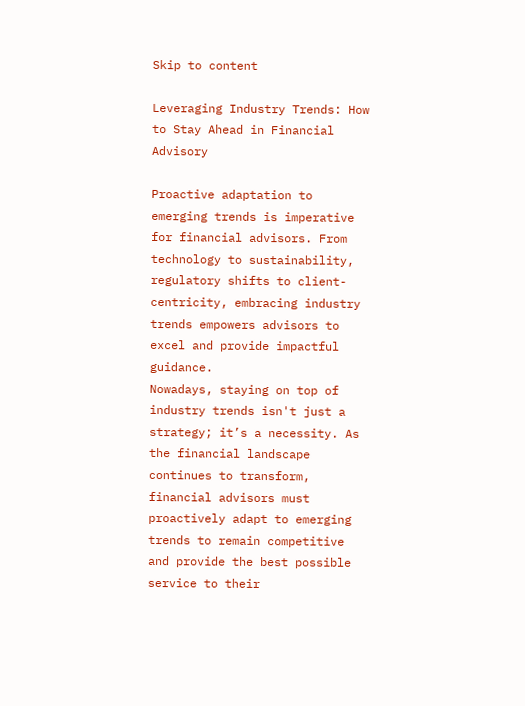Skip to content

Leveraging Industry Trends: How to Stay Ahead in Financial Advisory

Proactive adaptation to emerging trends is imperative for financial advisors. From technology to sustainability, regulatory shifts to client-centricity, embracing industry trends empowers advisors to excel and provide impactful guidance.
Nowadays, staying on top of industry trends isn't just a strategy; it’s a necessity. As the financial landscape continues to transform, financial advisors must proactively adapt to emerging trends to remain competitive and provide the best possible service to their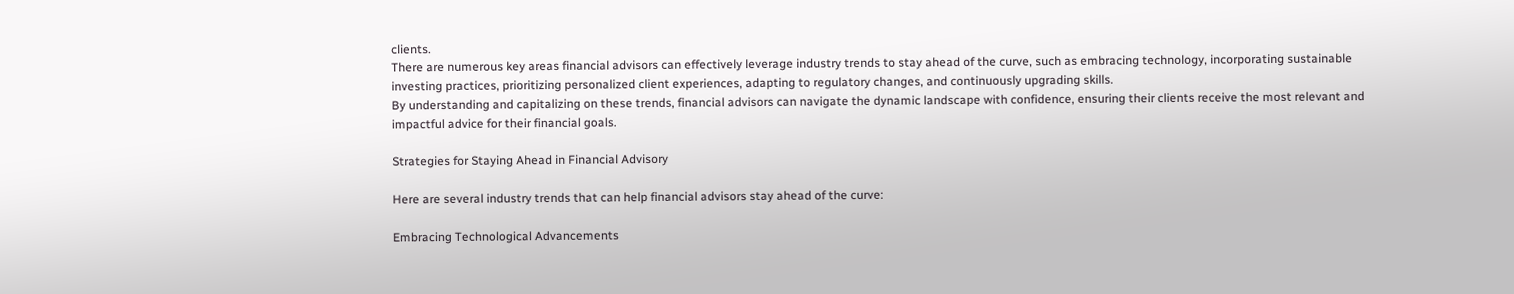clients.
There are numerous key areas financial advisors can effectively leverage industry trends to stay ahead of the curve, such as embracing technology, incorporating sustainable investing practices, prioritizing personalized client experiences, adapting to regulatory changes, and continuously upgrading skills.
By understanding and capitalizing on these trends, financial advisors can navigate the dynamic landscape with confidence, ensuring their clients receive the most relevant and impactful advice for their financial goals.

Strategies for Staying Ahead in Financial Advisory

Here are several industry trends that can help financial advisors stay ahead of the curve:

Embracing Technological Advancements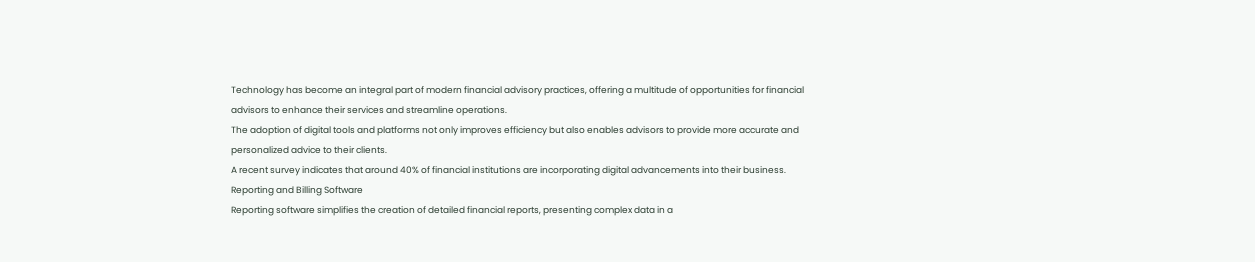Technology has become an integral part of modern financial advisory practices, offering a multitude of opportunities for financial advisors to enhance their services and streamline operations.
The adoption of digital tools and platforms not only improves efficiency but also enables advisors to provide more accurate and personalized advice to their clients.
A recent survey indicates that around 40% of financial institutions are incorporating digital advancements into their business.
Reporting and Billing Software
Reporting software simplifies the creation of detailed financial reports, presenting complex data in a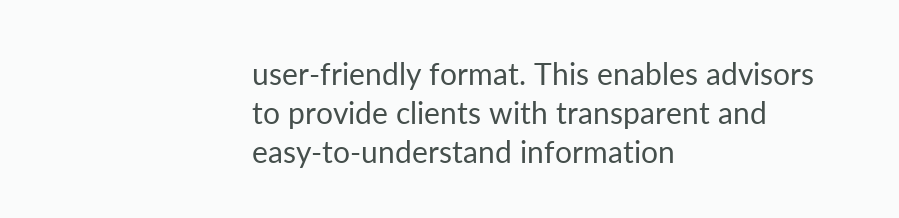user-friendly format. This enables advisors to provide clients with transparent and easy-to-understand information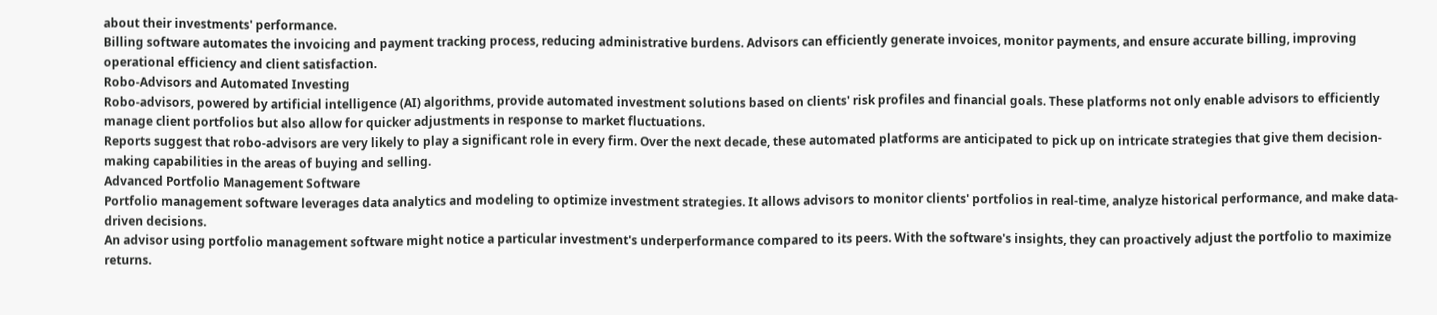about their investments' performance.
Billing software automates the invoicing and payment tracking process, reducing administrative burdens. Advisors can efficiently generate invoices, monitor payments, and ensure accurate billing, improving operational efficiency and client satisfaction.
Robo-Advisors and Automated Investing
Robo-advisors, powered by artificial intelligence (AI) algorithms, provide automated investment solutions based on clients' risk profiles and financial goals. These platforms not only enable advisors to efficiently manage client portfolios but also allow for quicker adjustments in response to market fluctuations.
Reports suggest that robo-advisors are very likely to play a significant role in every firm. Over the next decade, these automated platforms are anticipated to pick up on intricate strategies that give them decision-making capabilities in the areas of buying and selling.
Advanced Portfolio Management Software
Portfolio management software leverages data analytics and modeling to optimize investment strategies. It allows advisors to monitor clients' portfolios in real-time, analyze historical performance, and make data-driven decisions.
An advisor using portfolio management software might notice a particular investment's underperformance compared to its peers. With the software's insights, they can proactively adjust the portfolio to maximize returns.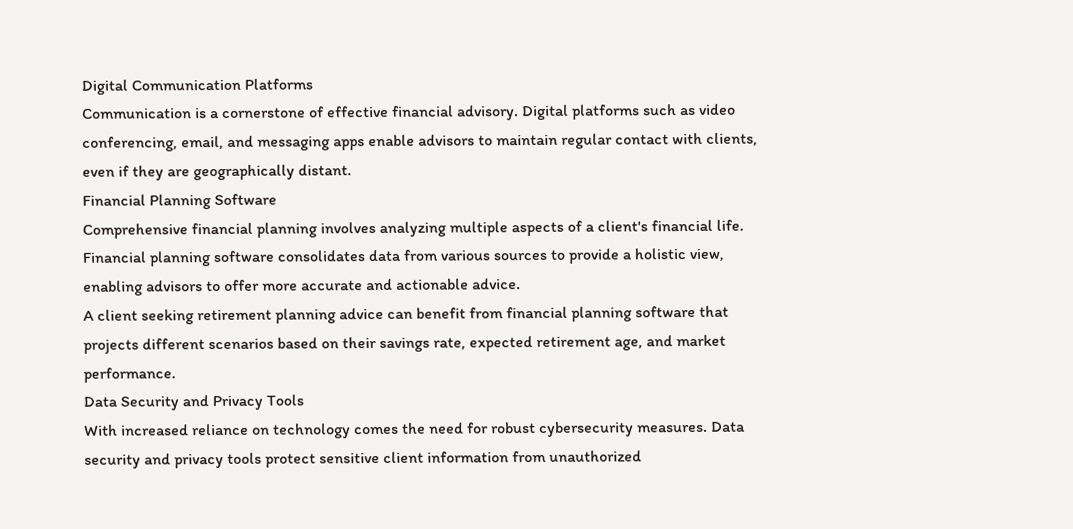Digital Communication Platforms
Communication is a cornerstone of effective financial advisory. Digital platforms such as video conferencing, email, and messaging apps enable advisors to maintain regular contact with clients, even if they are geographically distant.
Financial Planning Software
Comprehensive financial planning involves analyzing multiple aspects of a client's financial life. Financial planning software consolidates data from various sources to provide a holistic view, enabling advisors to offer more accurate and actionable advice.
A client seeking retirement planning advice can benefit from financial planning software that projects different scenarios based on their savings rate, expected retirement age, and market performance.
Data Security and Privacy Tools
With increased reliance on technology comes the need for robust cybersecurity measures. Data security and privacy tools protect sensitive client information from unauthorized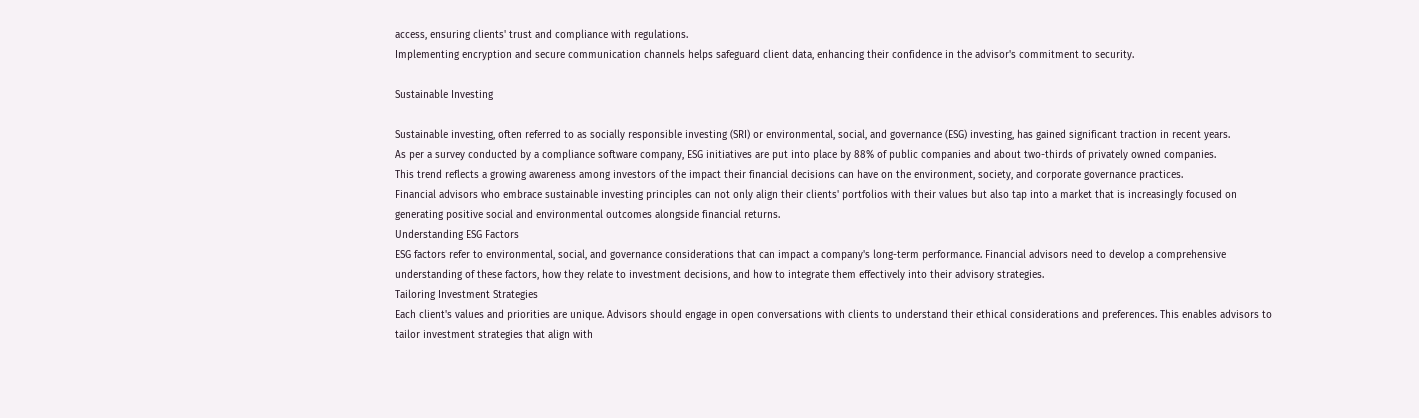access, ensuring clients' trust and compliance with regulations.
Implementing encryption and secure communication channels helps safeguard client data, enhancing their confidence in the advisor's commitment to security.

Sustainable Investing

Sustainable investing, often referred to as socially responsible investing (SRI) or environmental, social, and governance (ESG) investing, has gained significant traction in recent years.
As per a survey conducted by a compliance software company, ESG initiatives are put into place by 88% of public companies and about two-thirds of privately owned companies.
This trend reflects a growing awareness among investors of the impact their financial decisions can have on the environment, society, and corporate governance practices.
Financial advisors who embrace sustainable investing principles can not only align their clients' portfolios with their values but also tap into a market that is increasingly focused on generating positive social and environmental outcomes alongside financial returns.
Understanding ESG Factors
ESG factors refer to environmental, social, and governance considerations that can impact a company's long-term performance. Financial advisors need to develop a comprehensive understanding of these factors, how they relate to investment decisions, and how to integrate them effectively into their advisory strategies.
Tailoring Investment Strategies
Each client's values and priorities are unique. Advisors should engage in open conversations with clients to understand their ethical considerations and preferences. This enables advisors to tailor investment strategies that align with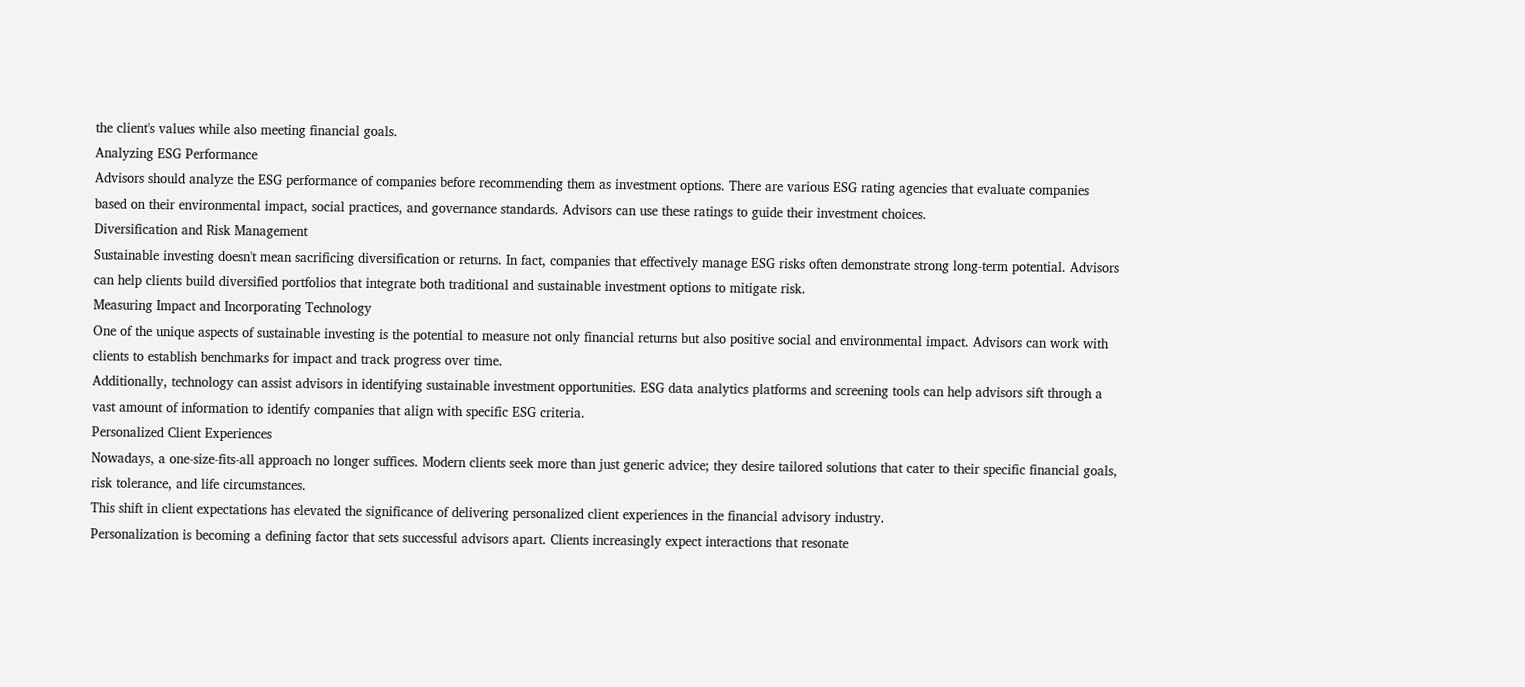the client's values while also meeting financial goals.
Analyzing ESG Performance
Advisors should analyze the ESG performance of companies before recommending them as investment options. There are various ESG rating agencies that evaluate companies based on their environmental impact, social practices, and governance standards. Advisors can use these ratings to guide their investment choices.
Diversification and Risk Management
Sustainable investing doesn't mean sacrificing diversification or returns. In fact, companies that effectively manage ESG risks often demonstrate strong long-term potential. Advisors can help clients build diversified portfolios that integrate both traditional and sustainable investment options to mitigate risk.
Measuring Impact and Incorporating Technology
One of the unique aspects of sustainable investing is the potential to measure not only financial returns but also positive social and environmental impact. Advisors can work with clients to establish benchmarks for impact and track progress over time.
Additionally, technology can assist advisors in identifying sustainable investment opportunities. ESG data analytics platforms and screening tools can help advisors sift through a vast amount of information to identify companies that align with specific ESG criteria.
Personalized Client Experiences
Nowadays, a one-size-fits-all approach no longer suffices. Modern clients seek more than just generic advice; they desire tailored solutions that cater to their specific financial goals, risk tolerance, and life circumstances.
This shift in client expectations has elevated the significance of delivering personalized client experiences in the financial advisory industry.
Personalization is becoming a defining factor that sets successful advisors apart. Clients increasingly expect interactions that resonate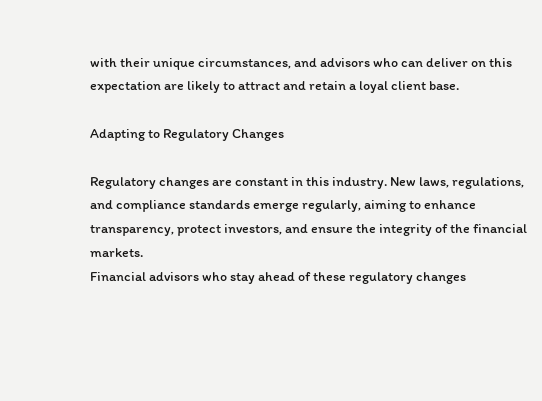with their unique circumstances, and advisors who can deliver on this expectation are likely to attract and retain a loyal client base.

Adapting to Regulatory Changes

Regulatory changes are constant in this industry. New laws, regulations, and compliance standards emerge regularly, aiming to enhance transparency, protect investors, and ensure the integrity of the financial markets.
Financial advisors who stay ahead of these regulatory changes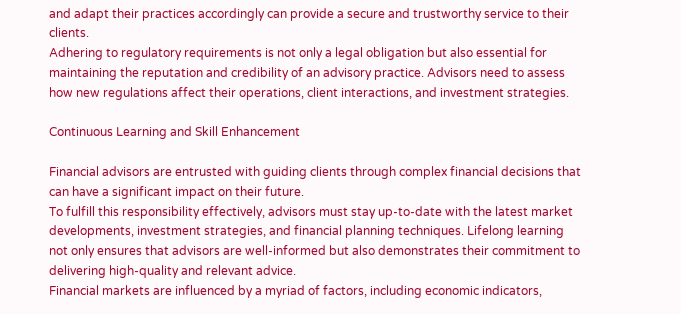and adapt their practices accordingly can provide a secure and trustworthy service to their clients.
Adhering to regulatory requirements is not only a legal obligation but also essential for maintaining the reputation and credibility of an advisory practice. Advisors need to assess how new regulations affect their operations, client interactions, and investment strategies.

Continuous Learning and Skill Enhancement

Financial advisors are entrusted with guiding clients through complex financial decisions that can have a significant impact on their future.
To fulfill this responsibility effectively, advisors must stay up-to-date with the latest market developments, investment strategies, and financial planning techniques. Lifelong learning not only ensures that advisors are well-informed but also demonstrates their commitment to delivering high-quality and relevant advice.
Financial markets are influenced by a myriad of factors, including economic indicators,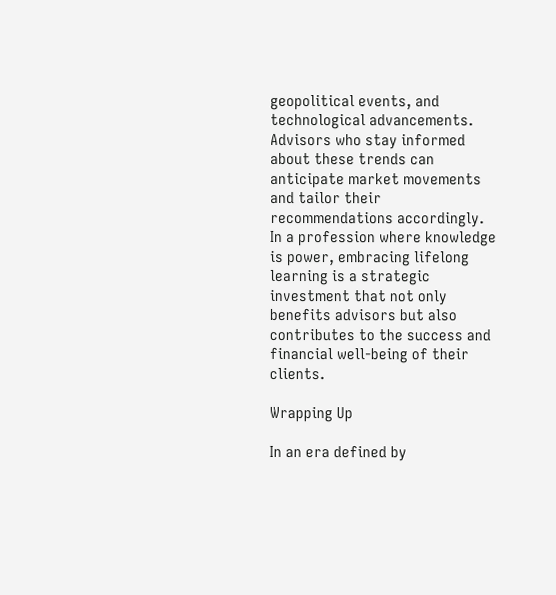geopolitical events, and technological advancements. Advisors who stay informed about these trends can anticipate market movements and tailor their recommendations accordingly.
In a profession where knowledge is power, embracing lifelong learning is a strategic investment that not only benefits advisors but also contributes to the success and financial well-being of their clients.

Wrapping Up

In an era defined by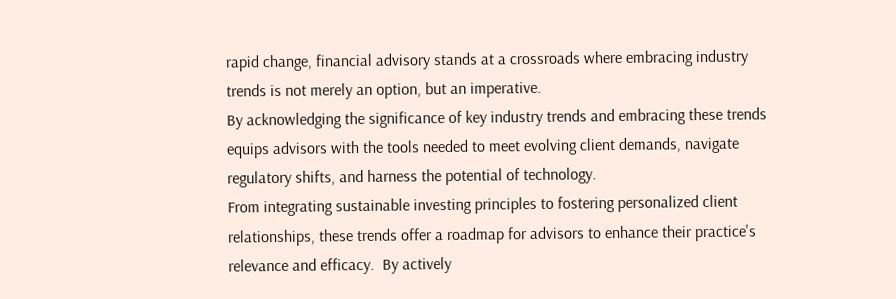rapid change, financial advisory stands at a crossroads where embracing industry trends is not merely an option, but an imperative.
By acknowledging the significance of key industry trends and embracing these trends equips advisors with the tools needed to meet evolving client demands, navigate regulatory shifts, and harness the potential of technology.
From integrating sustainable investing principles to fostering personalized client relationships, these trends offer a roadmap for advisors to enhance their practice's relevance and efficacy.  By actively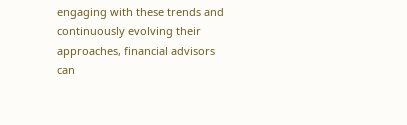engaging with these trends and continuously evolving their approaches, financial advisors can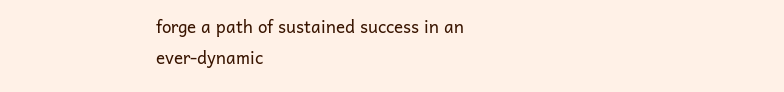forge a path of sustained success in an ever-dynamic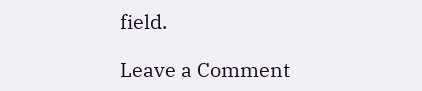field.

Leave a Comment